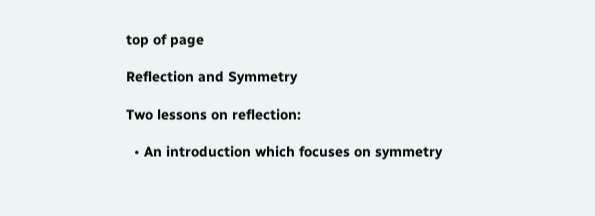top of page

Reflection and Symmetry

Two lessons on reflection:

  • An introduction which focuses on symmetry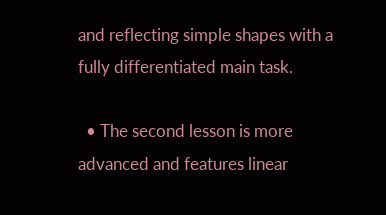and reflecting simple shapes with a fully differentiated main task.

  • The second lesson is more advanced and features linear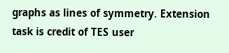graphs as lines of symmetry. Extension task is credit of TES user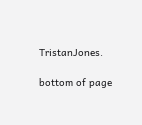TristanJones.

bottom of page